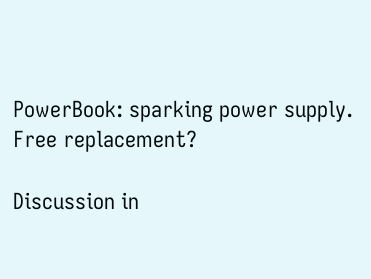PowerBook: sparking power supply. Free replacement?

Discussion in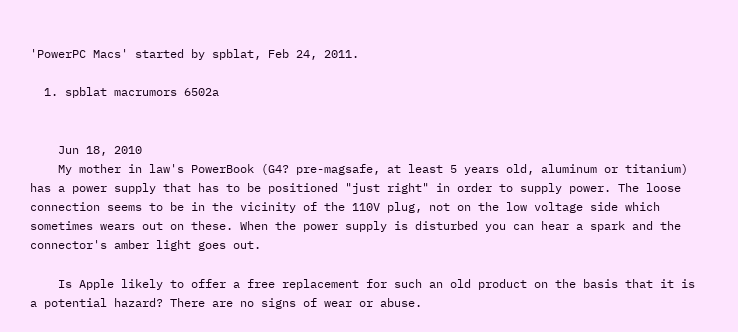'PowerPC Macs' started by spblat, Feb 24, 2011.

  1. spblat macrumors 6502a


    Jun 18, 2010
    My mother in law's PowerBook (G4? pre-magsafe, at least 5 years old, aluminum or titanium) has a power supply that has to be positioned "just right" in order to supply power. The loose connection seems to be in the vicinity of the 110V plug, not on the low voltage side which sometimes wears out on these. When the power supply is disturbed you can hear a spark and the connector's amber light goes out.

    Is Apple likely to offer a free replacement for such an old product on the basis that it is a potential hazard? There are no signs of wear or abuse.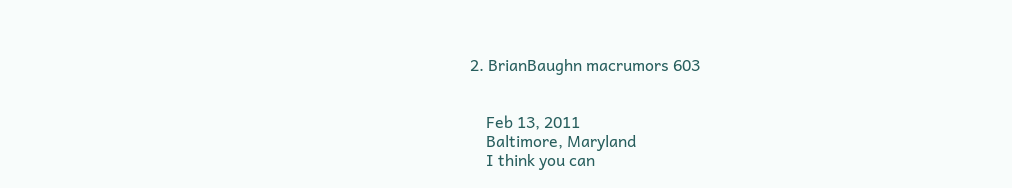2. BrianBaughn macrumors 603


    Feb 13, 2011
    Baltimore, Maryland
    I think you can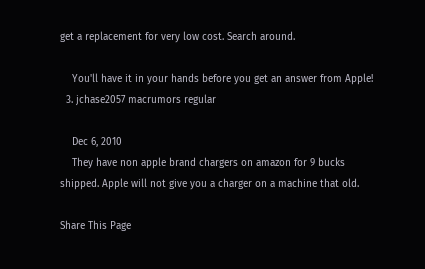get a replacement for very low cost. Search around.

    You'll have it in your hands before you get an answer from Apple!
  3. jchase2057 macrumors regular

    Dec 6, 2010
    They have non apple brand chargers on amazon for 9 bucks shipped. Apple will not give you a charger on a machine that old.

Share This Page